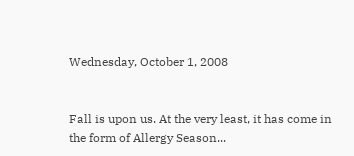Wednesday, October 1, 2008


Fall is upon us. At the very least, it has come in the form of Allergy Season...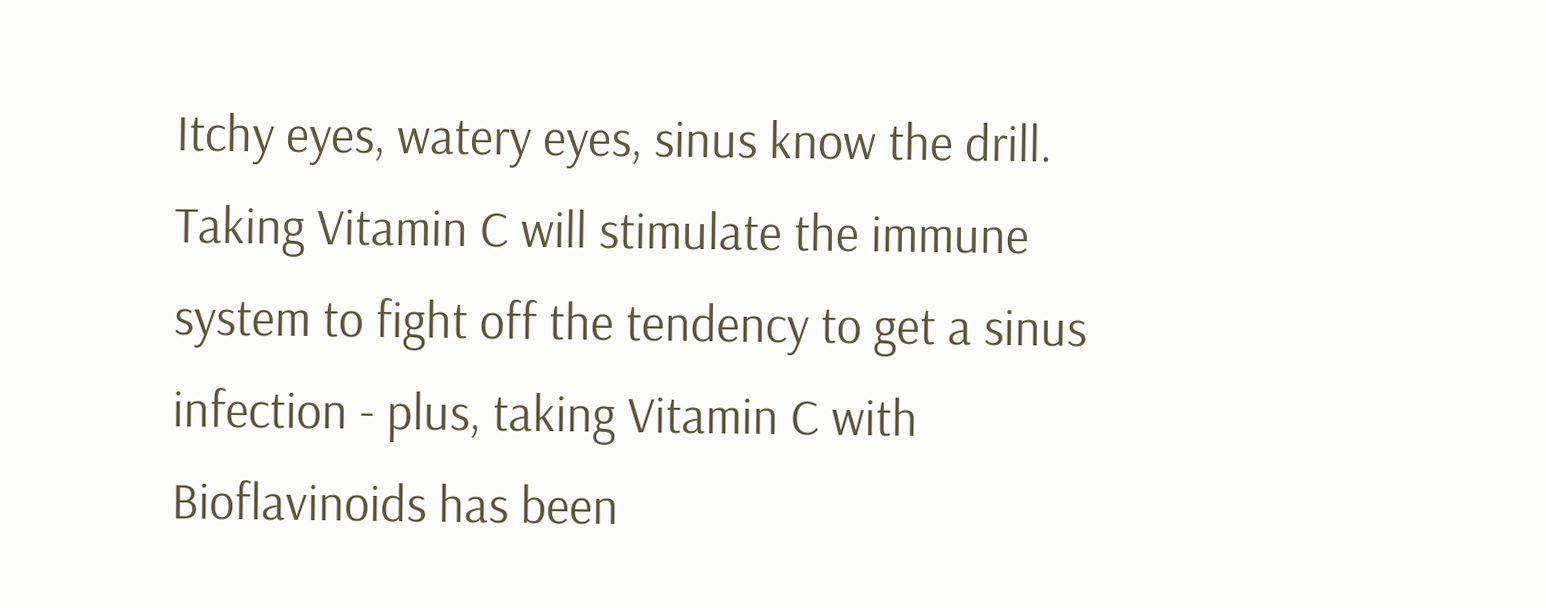Itchy eyes, watery eyes, sinus know the drill. Taking Vitamin C will stimulate the immune system to fight off the tendency to get a sinus infection - plus, taking Vitamin C with Bioflavinoids has been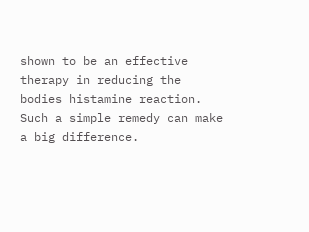shown to be an effective therapy in reducing the bodies histamine reaction. Such a simple remedy can make a big difference.